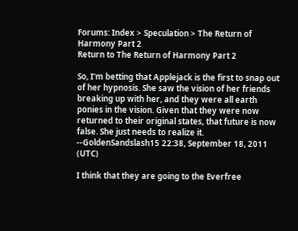Forums: Index > Speculation > The Return of Harmony Part 2
Return to The Return of Harmony Part 2

So, I'm betting that Applejack is the first to snap out of her hypnosis. She saw the vision of her friends breaking up with her, and they were all earth ponies in the vision. Given that they were now returned to their original states, that future is now false. She just needs to realize it. --GoldenSandslash15 22:38, September 18, 2011 (UTC)

I think that they are going to the Everfree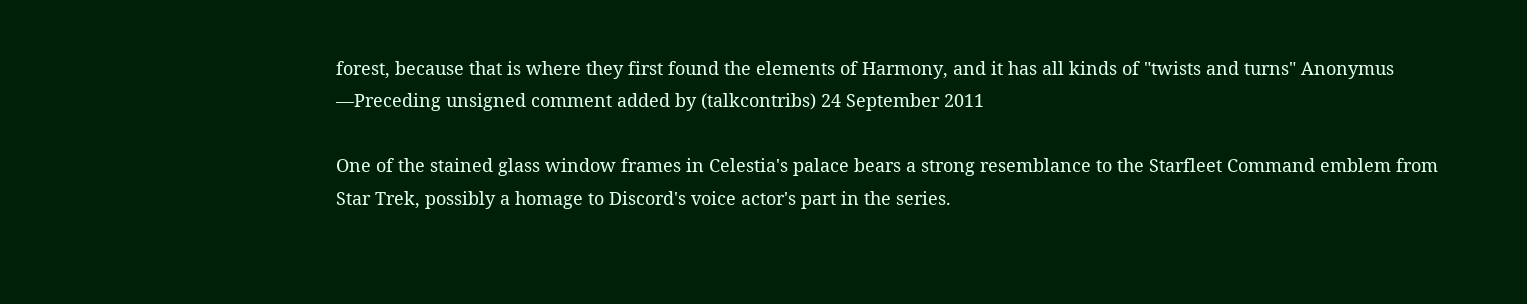forest, because that is where they first found the elements of Harmony, and it has all kinds of "twists and turns" Anonymus —Preceding unsigned comment added by (talkcontribs) 24 September 2011

One of the stained glass window frames in Celestia's palace bears a strong resemblance to the Starfleet Command emblem from Star Trek, possibly a homage to Discord's voice actor's part in the series.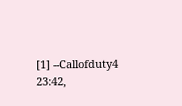[1] --Callofduty4 23:42,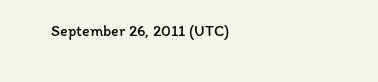September 26, 2011 (UTC)